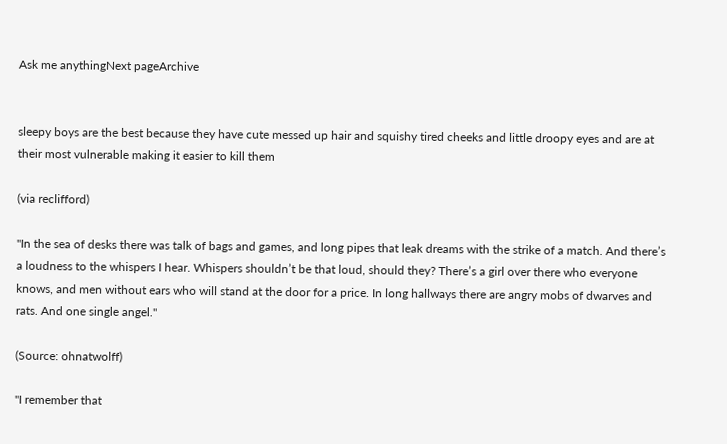Ask me anythingNext pageArchive


sleepy boys are the best because they have cute messed up hair and squishy tired cheeks and little droopy eyes and are at their most vulnerable making it easier to kill them

(via reclifford)

"In the sea of desks there was talk of bags and games, and long pipes that leak dreams with the strike of a match. And there’s a loudness to the whispers I hear. Whispers shouldn’t be that loud, should they? There’s a girl over there who everyone knows, and men without ears who will stand at the door for a price. In long hallways there are angry mobs of dwarves and rats. And one single angel."

(Source: ohnatwolff)

"I remember that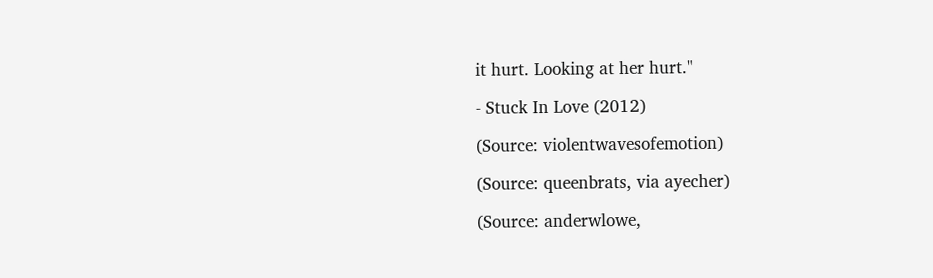it hurt. Looking at her hurt."

- Stuck In Love (2012)

(Source: violentwavesofemotion)

(Source: queenbrats, via ayecher)

(Source: anderwlowe,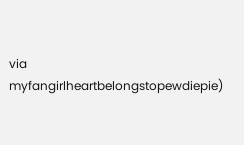via myfangirlheartbelongstopewdiepie)